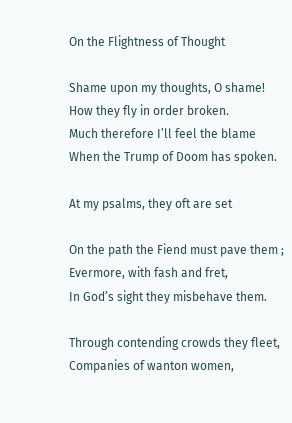On the Flightness of Thought

Shame upon my thoughts, O shame!
How they fly in order broken.
Much therefore I’ll feel the blame
When the Trump of Doom has spoken.

At my psalms, they oft are set

On the path the Fiend must pave them ;
Evermore, with fash and fret,
In God’s sight they misbehave them.

Through contending crowds they fleet,
Companies of wanton women,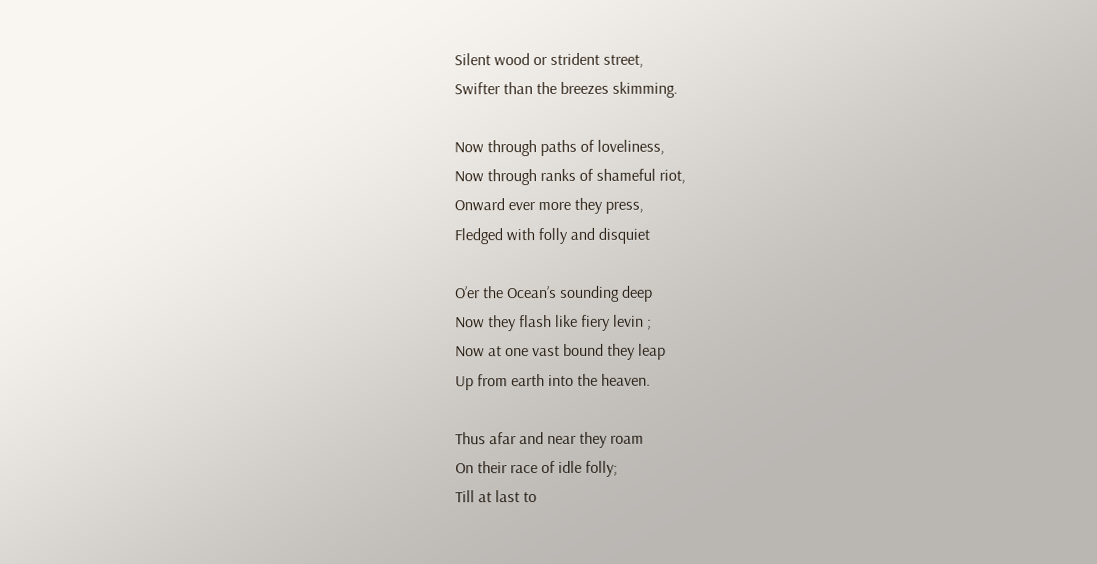Silent wood or strident street,
Swifter than the breezes skimming.

Now through paths of loveliness,
Now through ranks of shameful riot,
Onward ever more they press,
Fledged with folly and disquiet

O’er the Ocean’s sounding deep
Now they flash like fiery levin ;
Now at one vast bound they leap
Up from earth into the heaven.

Thus afar and near they roam
On their race of idle folly;
Till at last to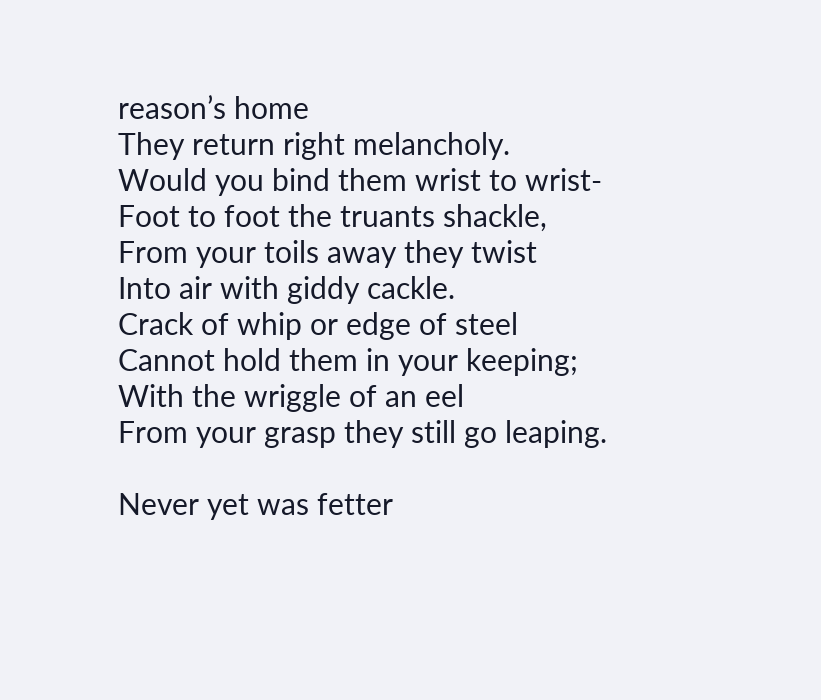reason’s home
They return right melancholy.
Would you bind them wrist to wrist-
Foot to foot the truants shackle,
From your toils away they twist
Into air with giddy cackle.
Crack of whip or edge of steel
Cannot hold them in your keeping;
With the wriggle of an eel
From your grasp they still go leaping.

Never yet was fetter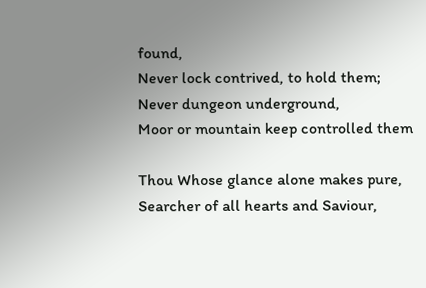found,
Never lock contrived, to hold them;
Never dungeon underground,
Moor or mountain keep controlled them

Thou Whose glance alone makes pure,
Searcher of all hearts and Saviour,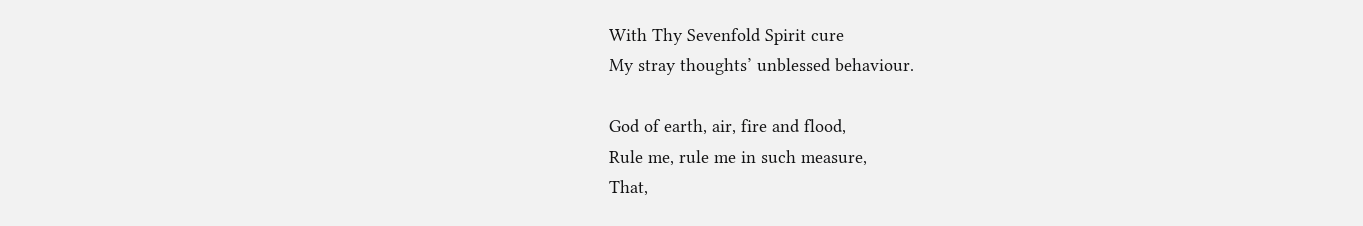With Thy Sevenfold Spirit cure
My stray thoughts’ unblessed behaviour.

God of earth, air, fire and flood,
Rule me, rule me in such measure,
That,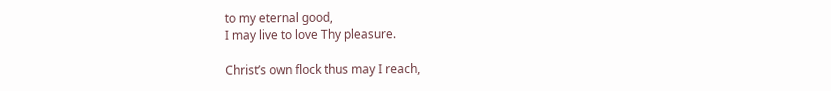to my eternal good,
I may live to love Thy pleasure.

Christ’s own flock thus may I reach,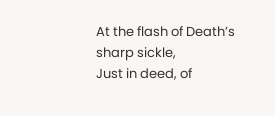At the flash of Death’s sharp sickle,
Just in deed, of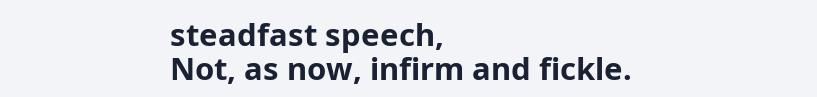steadfast speech,
Not, as now, infirm and fickle.